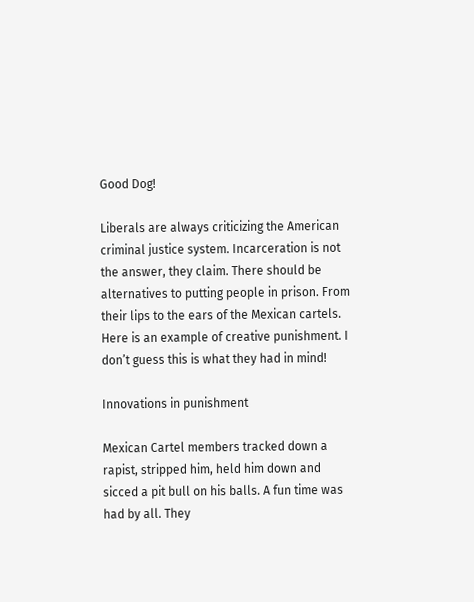Good Dog!

Liberals are always criticizing the American criminal justice system. Incarceration is not the answer, they claim. There should be alternatives to putting people in prison. From their lips to the ears of the Mexican cartels. Here is an example of creative punishment. I don’t guess this is what they had in mind!

Innovations in punishment

Mexican Cartel members tracked down a rapist, stripped him, held him down and sicced a pit bull on his balls. A fun time was had by all. They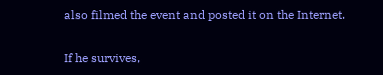also filmed the event and posted it on the Internet.

If he survives,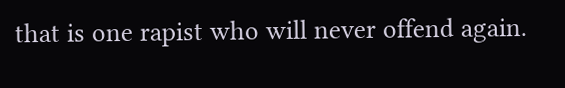that is one rapist who will never offend again.